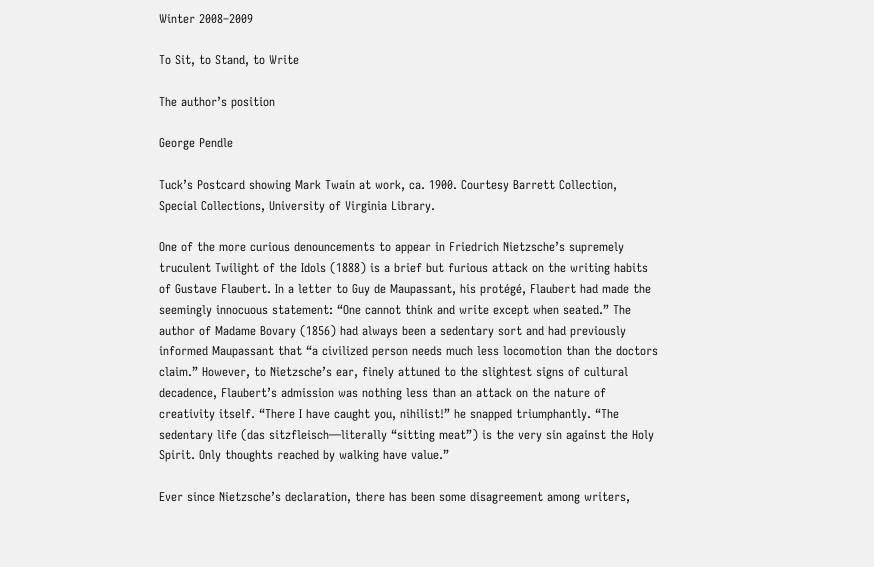Winter 2008–2009

To Sit, to Stand, to Write

The author’s position

George Pendle

Tuck’s Postcard showing Mark Twain at work, ca. 1900. Courtesy Barrett Collection, Special Collections, University of Virginia Library.

One of the more curious denouncements to appear in Friedrich Nietzsche’s supremely truculent Twilight of the Idols (1888) is a brief but furious attack on the writing habits of Gustave Flaubert. In a letter to Guy de Maupassant, his protégé, Flaubert had made the seemingly innocuous statement: “One cannot think and write except when seated.” The author of Madame Bovary (1856) had always been a sedentary sort and had previously informed Maupassant that “a civilized person needs much less locomotion than the doctors claim.” However, to Nietzsche’s ear, finely attuned to the slightest signs of cultural decadence, Flaubert’s admission was nothing less than an attack on the nature of creativity itself. “There I have caught you, nihilist!” he snapped triumphantly. “The sedentary life (das sitzfleisch—literally “sitting meat”) is the very sin against the Holy Spirit. Only thoughts reached by walking have value.”

Ever since Nietzsche’s declaration, there has been some disagreement among writers,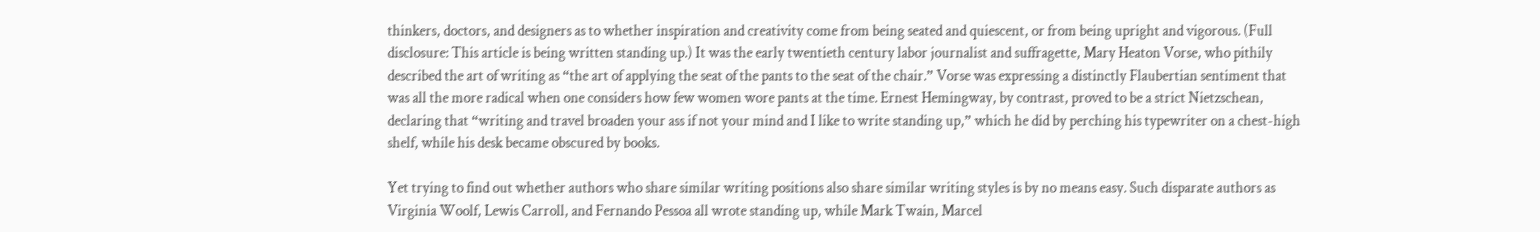thinkers, doctors, and designers as to whether inspiration and creativity come from being seated and quiescent, or from being upright and vigorous. (Full disclosure: This article is being written standing up.) It was the early twentieth century labor journalist and suffragette, Mary Heaton Vorse, who pithily described the art of writing as “the art of applying the seat of the pants to the seat of the chair.” Vorse was expressing a distinctly Flaubertian sentiment that was all the more radical when one considers how few women wore pants at the time. Ernest Hemingway, by contrast, proved to be a strict Nietzschean, declaring that “writing and travel broaden your ass if not your mind and I like to write standing up,” which he did by perching his typewriter on a chest-high shelf, while his desk became obscured by books.

Yet trying to find out whether authors who share similar writing positions also share similar writing styles is by no means easy. Such disparate authors as Virginia Woolf, Lewis Carroll, and Fernando Pessoa all wrote standing up, while Mark Twain, Marcel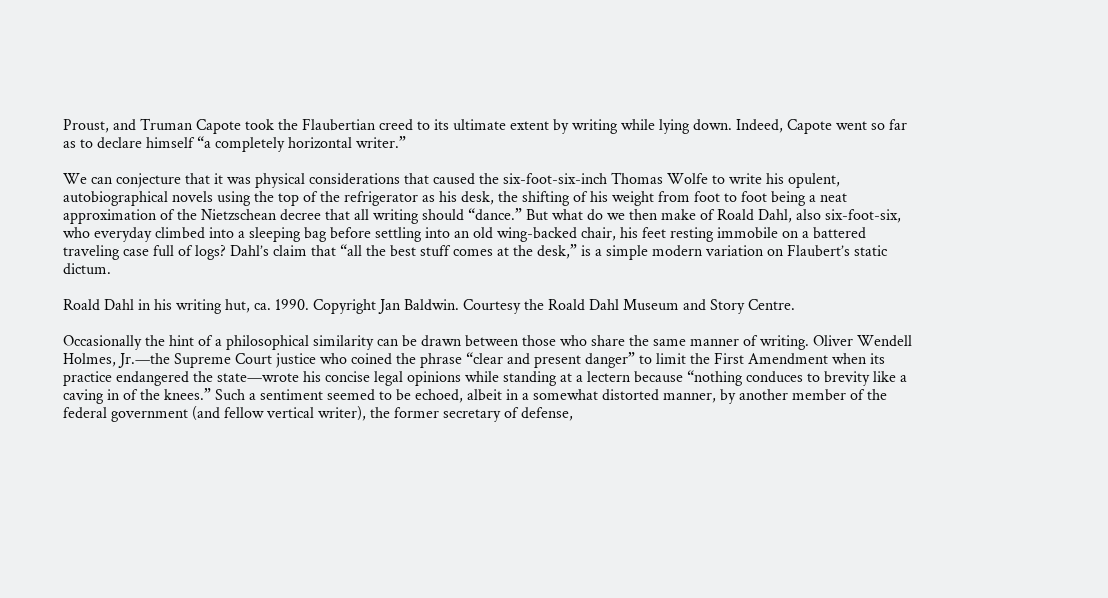Proust, and Truman Capote took the Flaubertian creed to its ultimate extent by writing while lying down. Indeed, Capote went so far as to declare himself “a completely horizontal writer.”

We can conjecture that it was physical considerations that caused the six-foot-six-inch Thomas Wolfe to write his opulent, autobiographical novels using the top of the refrigerator as his desk, the shifting of his weight from foot to foot being a neat approximation of the Nietzschean decree that all writing should “dance.” But what do we then make of Roald Dahl, also six-foot-six, who everyday climbed into a sleeping bag before settling into an old wing-backed chair, his feet resting immobile on a battered traveling case full of logs? Dahl’s claim that “all the best stuff comes at the desk,” is a simple modern variation on Flaubert’s static dictum.

Roald Dahl in his writing hut, ca. 1990. Copyright Jan Baldwin. Courtesy the Roald Dahl Museum and Story Centre.

Occasionally the hint of a philosophical similarity can be drawn between those who share the same manner of writing. Oliver Wendell Holmes, Jr.—the Supreme Court justice who coined the phrase “clear and present danger” to limit the First Amendment when its practice endangered the state—wrote his concise legal opinions while standing at a lectern because “nothing conduces to brevity like a caving in of the knees.” Such a sentiment seemed to be echoed, albeit in a somewhat distorted manner, by another member of the federal government (and fellow vertical writer), the former secretary of defense,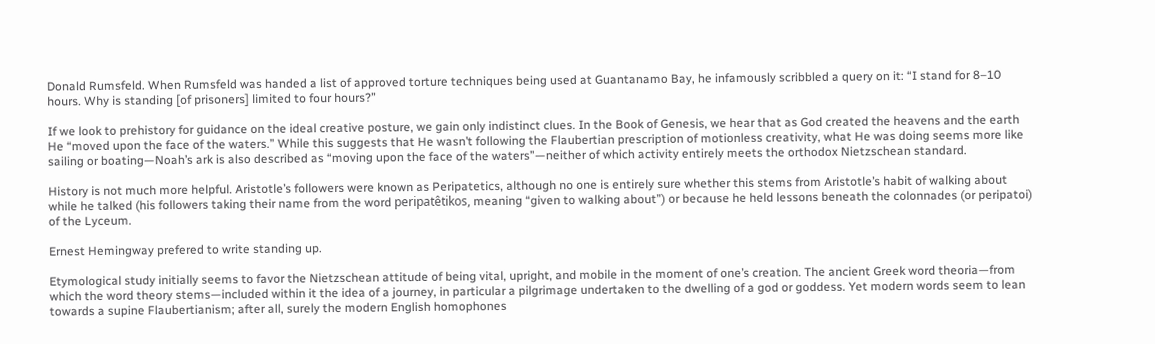Donald Rumsfeld. When Rumsfeld was handed a list of approved torture techniques being used at Guantanamo Bay, he infamously scribbled a query on it: “I stand for 8–10 hours. Why is standing [of prisoners] limited to four hours?”

If we look to prehistory for guidance on the ideal creative posture, we gain only indistinct clues. In the Book of Genesis, we hear that as God created the heavens and the earth He “moved upon the face of the waters.” While this suggests that He wasn’t following the Flaubertian prescription of motionless creativity, what He was doing seems more like sailing or boating—Noah’s ark is also described as “moving upon the face of the waters”—neither of which activity entirely meets the orthodox Nietzschean standard.

History is not much more helpful. Aristotle’s followers were known as Peripatetics, although no one is entirely sure whether this stems from Aristotle’s habit of walking about while he talked (his followers taking their name from the word peripatêtikos, meaning “given to walking about”) or because he held lessons beneath the colonnades (or peripatoi) of the Lyceum.

Ernest Hemingway prefered to write standing up.

Etymological study initially seems to favor the Nietzschean attitude of being vital, upright, and mobile in the moment of one’s creation. The ancient Greek word theoria—from which the word theory stems—included within it the idea of a journey, in particular a pilgrimage undertaken to the dwelling of a god or goddess. Yet modern words seem to lean towards a supine Flaubertianism; after all, surely the modern English homophones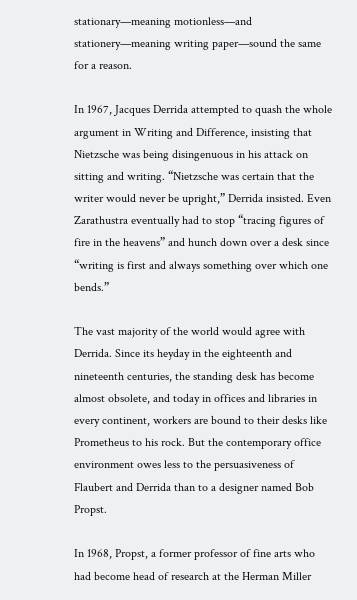stationary—meaning motionless—and stationery—meaning writing paper—sound the same for a reason.

In 1967, Jacques Derrida attempted to quash the whole argument in Writing and Difference, insisting that Nietzsche was being disingenuous in his attack on sitting and writing. “Nietzsche was certain that the writer would never be upright,” Derrida insisted. Even Zarathustra eventually had to stop “tracing figures of fire in the heavens” and hunch down over a desk since “writing is first and always something over which one bends.”

The vast majority of the world would agree with Derrida. Since its heyday in the eighteenth and nineteenth centuries, the standing desk has become almost obsolete, and today in offices and libraries in every continent, workers are bound to their desks like Prometheus to his rock. But the contemporary office environment owes less to the persuasiveness of Flaubert and Derrida than to a designer named Bob Propst.

In 1968, Propst, a former professor of fine arts who had become head of research at the Herman Miller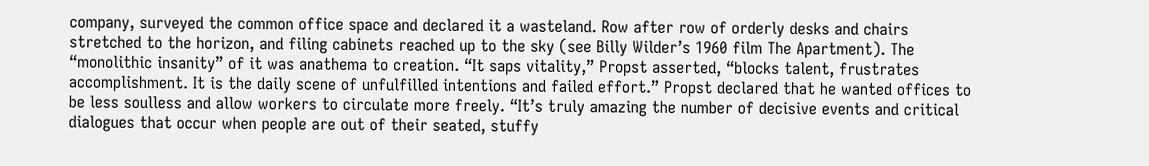company, surveyed the common office space and declared it a wasteland. Row after row of orderly desks and chairs stretched to the horizon, and filing cabinets reached up to the sky (see Billy Wilder’s 1960 film The Apartment). The “monolithic insanity” of it was anathema to creation. “It saps vitality,” Propst asserted, “blocks talent, frustrates accomplishment. It is the daily scene of unfulfilled intentions and failed effort.” Propst declared that he wanted offices to be less soulless and allow workers to circulate more freely. “It’s truly amazing the number of decisive events and critical dialogues that occur when people are out of their seated, stuffy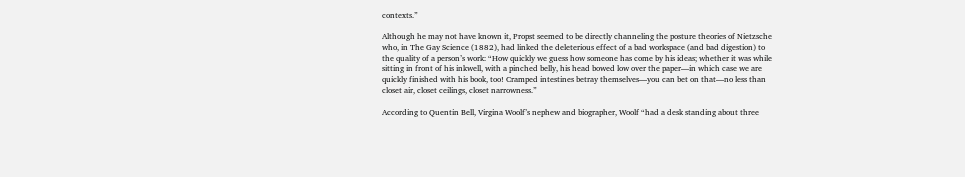contexts.”

Although he may not have known it, Propst seemed to be directly channeling the posture theories of Nietzsche who, in The Gay Science (1882), had linked the deleterious effect of a bad workspace (and bad digestion) to the quality of a person’s work: “How quickly we guess how someone has come by his ideas; whether it was while sitting in front of his inkwell, with a pinched belly, his head bowed low over the paper—in which case we are quickly finished with his book, too! Cramped intestines betray themselves—you can bet on that—no less than closet air, closet ceilings, closet narrowness.”

According to Quentin Bell, Virgina Woolf’s nephew and biographer, Woolf “had a desk standing about three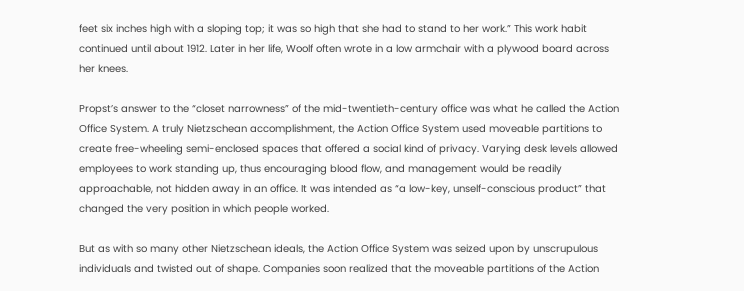feet six inches high with a sloping top; it was so high that she had to stand to her work.” This work habit continued until about 1912. Later in her life, Woolf often wrote in a low armchair with a plywood board across her knees.

Propst’s answer to the “closet narrowness” of the mid-twentieth-century office was what he called the Action Office System. A truly Nietzschean accomplishment, the Action Office System used moveable partitions to create free-wheeling semi-enclosed spaces that offered a social kind of privacy. Varying desk levels allowed employees to work standing up, thus encouraging blood flow, and management would be readily approachable, not hidden away in an office. It was intended as “a low-key, unself-conscious product” that changed the very position in which people worked.

But as with so many other Nietzschean ideals, the Action Office System was seized upon by unscrupulous individuals and twisted out of shape. Companies soon realized that the moveable partitions of the Action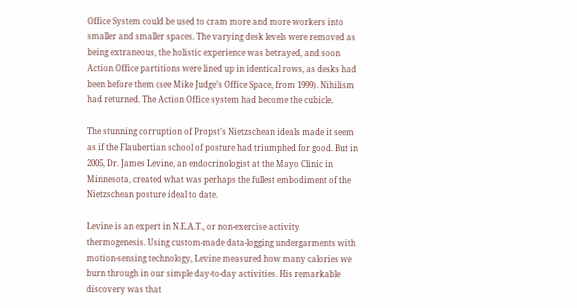Office System could be used to cram more and more workers into smaller and smaller spaces. The varying desk levels were removed as being extraneous, the holistic experience was betrayed, and soon Action Office partitions were lined up in identical rows, as desks had been before them (see Mike Judge’s Office Space, from 1999). Nihilism had returned. The Action Office system had become the cubicle.

The stunning corruption of Propst’s Nietzschean ideals made it seem as if the Flaubertian school of posture had triumphed for good. But in 2005, Dr. James Levine, an endocrinologist at the Mayo Clinic in Minnesota, created what was perhaps the fullest embodiment of the Nietzschean posture ideal to date.

Levine is an expert in N.E.A.T., or non-exercise activity thermogenesis. Using custom-made data-logging undergarments with motion-sensing technology, Levine measured how many calories we burn through in our simple day-to-day activities. His remarkable discovery was that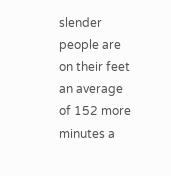slender people are on their feet an average of 152 more minutes a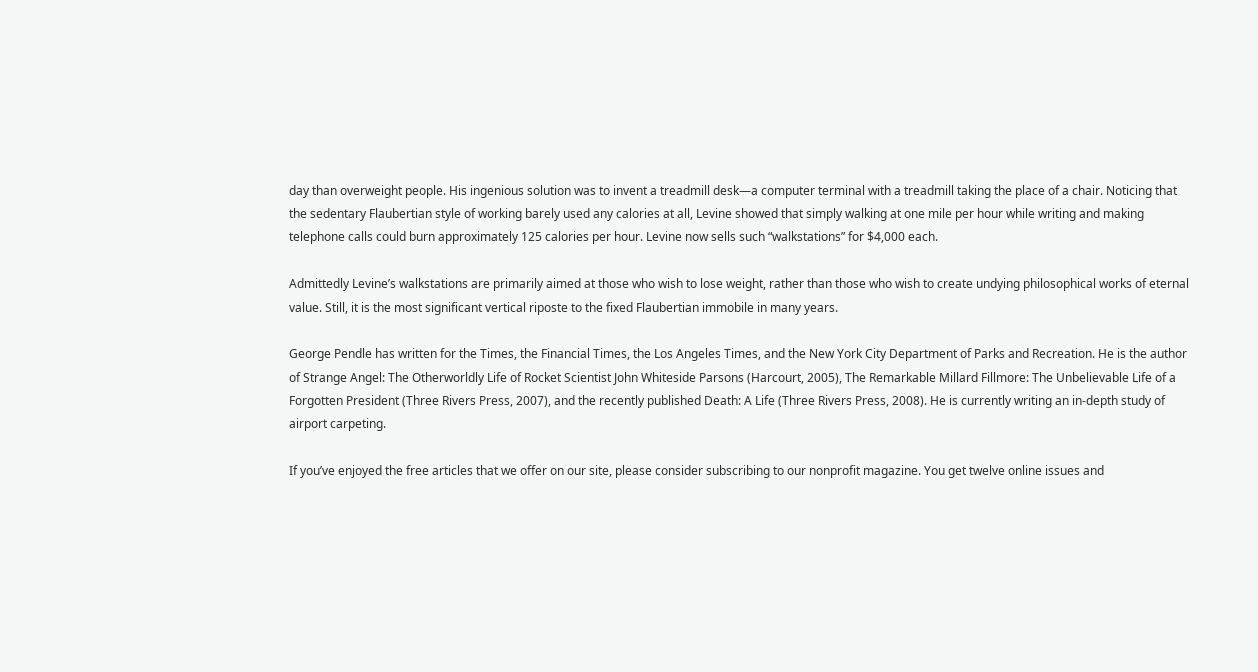day than overweight people. His ingenious solution was to invent a treadmill desk—a computer terminal with a treadmill taking the place of a chair. Noticing that the sedentary Flaubertian style of working barely used any calories at all, Levine showed that simply walking at one mile per hour while writing and making telephone calls could burn approximately 125 calories per hour. Levine now sells such “walkstations” for $4,000 each.

Admittedly Levine’s walkstations are primarily aimed at those who wish to lose weight, rather than those who wish to create undying philosophical works of eternal value. Still, it is the most significant vertical riposte to the fixed Flaubertian immobile in many years.

George Pendle has written for the Times, the Financial Times, the Los Angeles Times, and the New York City Department of Parks and Recreation. He is the author of Strange Angel: The Otherworldly Life of Rocket Scientist John Whiteside Parsons (Harcourt, 2005), The Remarkable Millard Fillmore: The Unbelievable Life of a Forgotten President (Three Rivers Press, 2007), and the recently published Death: A Life (Three Rivers Press, 2008). He is currently writing an in-depth study of airport carpeting.

If you’ve enjoyed the free articles that we offer on our site, please consider subscribing to our nonprofit magazine. You get twelve online issues and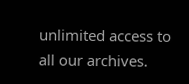unlimited access to all our archives.